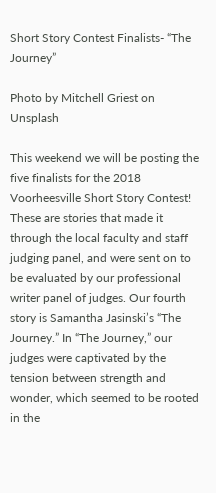Short Story Contest Finalists- “The Journey”

Photo by Mitchell Griest on Unsplash

This weekend we will be posting the five finalists for the 2018 Voorheesville Short Story Contest! These are stories that made it through the local faculty and staff judging panel, and were sent on to be evaluated by our professional writer panel of judges. Our fourth story is Samantha Jasinski’s “The Journey.” In “The Journey,” our judges were captivated by the tension between strength and wonder, which seemed to be rooted in the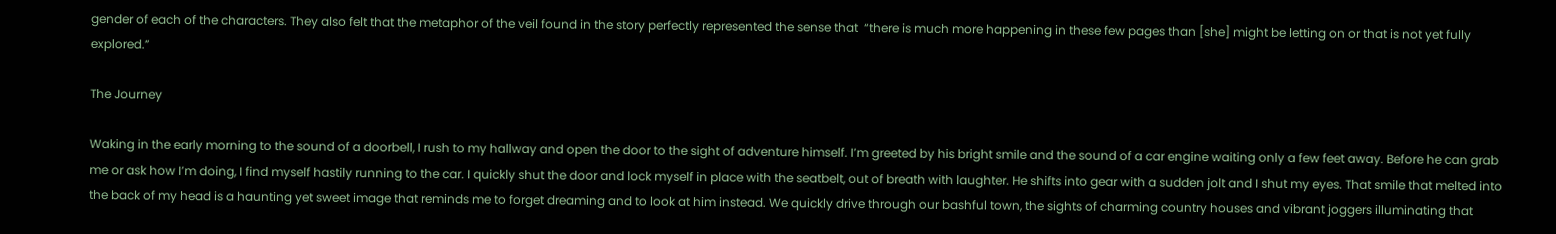gender of each of the characters. They also felt that the metaphor of the veil found in the story perfectly represented the sense that  “there is much more happening in these few pages than [she] might be letting on or that is not yet fully explored.”

The Journey

Waking in the early morning to the sound of a doorbell, I rush to my hallway and open the door to the sight of adventure himself. I’m greeted by his bright smile and the sound of a car engine waiting only a few feet away. Before he can grab me or ask how I’m doing, I find myself hastily running to the car. I quickly shut the door and lock myself in place with the seatbelt, out of breath with laughter. He shifts into gear with a sudden jolt and I shut my eyes. That smile that melted into the back of my head is a haunting yet sweet image that reminds me to forget dreaming and to look at him instead. We quickly drive through our bashful town, the sights of charming country houses and vibrant joggers illuminating that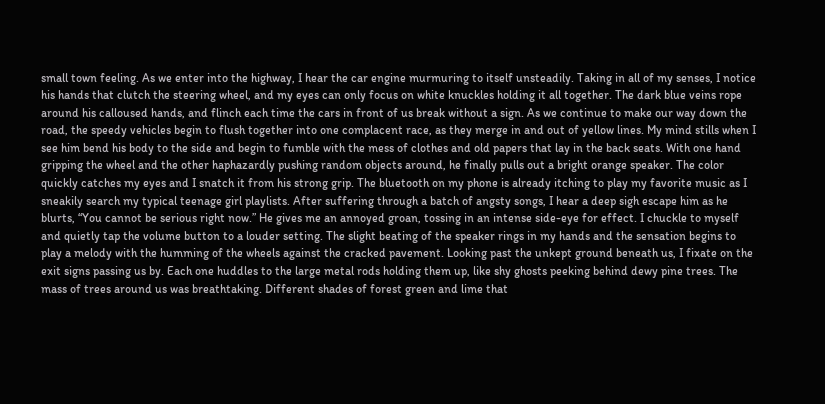small town feeling. As we enter into the highway, I hear the car engine murmuring to itself unsteadily. Taking in all of my senses, I notice his hands that clutch the steering wheel, and my eyes can only focus on white knuckles holding it all together. The dark blue veins rope around his calloused hands, and flinch each time the cars in front of us break without a sign. As we continue to make our way down the road, the speedy vehicles begin to flush together into one complacent race, as they merge in and out of yellow lines. My mind stills when I see him bend his body to the side and begin to fumble with the mess of clothes and old papers that lay in the back seats. With one hand gripping the wheel and the other haphazardly pushing random objects around, he finally pulls out a bright orange speaker. The color quickly catches my eyes and I snatch it from his strong grip. The bluetooth on my phone is already itching to play my favorite music as I sneakily search my typical teenage girl playlists. After suffering through a batch of angsty songs, I hear a deep sigh escape him as he blurts, “You cannot be serious right now.” He gives me an annoyed groan, tossing in an intense side-eye for effect. I chuckle to myself and quietly tap the volume button to a louder setting. The slight beating of the speaker rings in my hands and the sensation begins to play a melody with the humming of the wheels against the cracked pavement. Looking past the unkept ground beneath us, I fixate on the exit signs passing us by. Each one huddles to the large metal rods holding them up, like shy ghosts peeking behind dewy pine trees. The mass of trees around us was breathtaking. Different shades of forest green and lime that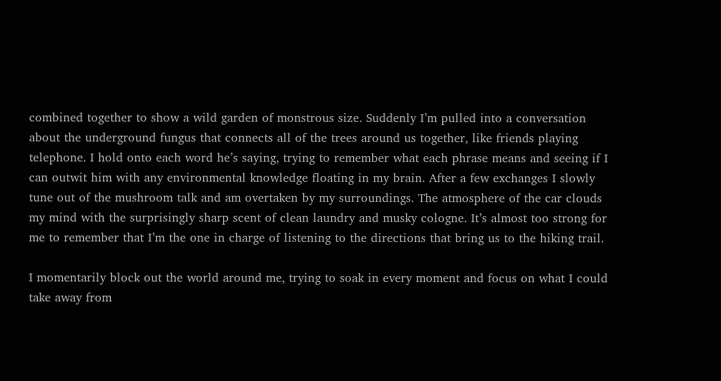combined together to show a wild garden of monstrous size. Suddenly I’m pulled into a conversation about the underground fungus that connects all of the trees around us together, like friends playing telephone. I hold onto each word he’s saying, trying to remember what each phrase means and seeing if I can outwit him with any environmental knowledge floating in my brain. After a few exchanges I slowly tune out of the mushroom talk and am overtaken by my surroundings. The atmosphere of the car clouds my mind with the surprisingly sharp scent of clean laundry and musky cologne. It’s almost too strong for me to remember that I’m the one in charge of listening to the directions that bring us to the hiking trail.

I momentarily block out the world around me, trying to soak in every moment and focus on what I could take away from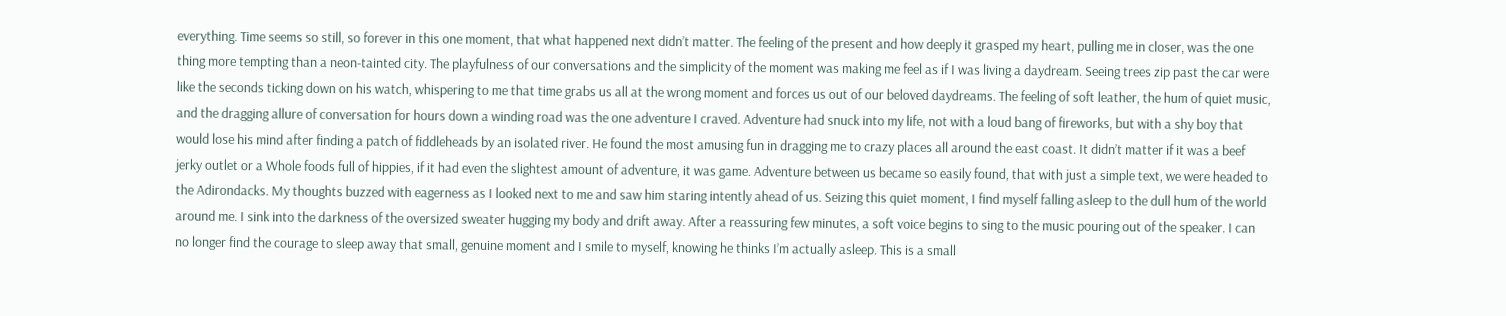everything. Time seems so still, so forever in this one moment, that what happened next didn’t matter. The feeling of the present and how deeply it grasped my heart, pulling me in closer, was the one thing more tempting than a neon-tainted city. The playfulness of our conversations and the simplicity of the moment was making me feel as if I was living a daydream. Seeing trees zip past the car were like the seconds ticking down on his watch, whispering to me that time grabs us all at the wrong moment and forces us out of our beloved daydreams. The feeling of soft leather, the hum of quiet music, and the dragging allure of conversation for hours down a winding road was the one adventure I craved. Adventure had snuck into my life, not with a loud bang of fireworks, but with a shy boy that would lose his mind after finding a patch of fiddleheads by an isolated river. He found the most amusing fun in dragging me to crazy places all around the east coast. It didn’t matter if it was a beef jerky outlet or a Whole foods full of hippies, if it had even the slightest amount of adventure, it was game. Adventure between us became so easily found, that with just a simple text, we were headed to the Adirondacks. My thoughts buzzed with eagerness as I looked next to me and saw him staring intently ahead of us. Seizing this quiet moment, I find myself falling asleep to the dull hum of the world around me. I sink into the darkness of the oversized sweater hugging my body and drift away. After a reassuring few minutes, a soft voice begins to sing to the music pouring out of the speaker. I can no longer find the courage to sleep away that small, genuine moment and I smile to myself, knowing he thinks I’m actually asleep. This is a small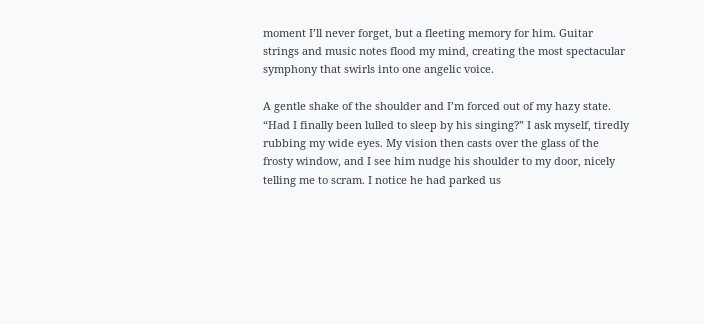moment I’ll never forget, but a fleeting memory for him. Guitar strings and music notes flood my mind, creating the most spectacular symphony that swirls into one angelic voice.

A gentle shake of the shoulder and I’m forced out of my hazy state. “Had I finally been lulled to sleep by his singing?” I ask myself, tiredly rubbing my wide eyes. My vision then casts over the glass of the frosty window, and I see him nudge his shoulder to my door, nicely telling me to scram. I notice he had parked us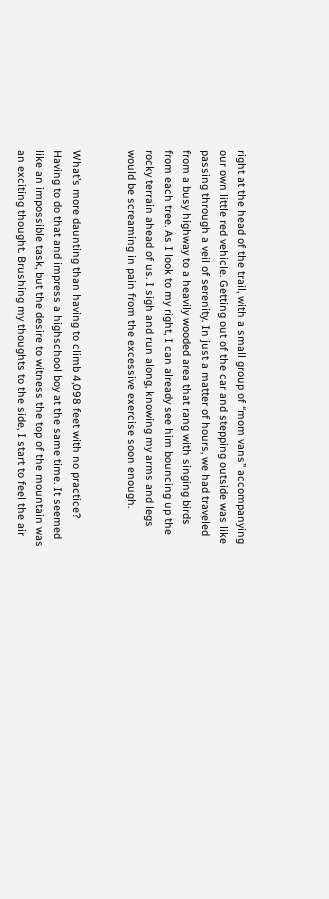right at the head of the trail, with a small group of “mom vans” accompanying our own little red vehicle. Getting out of the car and stepping outside was like passing through a veil of serenity. In just a matter of hours, we had traveled from a busy highway to a heavily wooded area that rang with singing birds from each tree. As I look to my right, I can already see him bouncing up the rocky terrain ahead of us. I sigh and run along, knowing my arms and legs would be screaming in pain from the excessive exercise soon enough.


What’s more daunting than having to climb 4,098 feet with no practice? Having to do that and impress a highschool boy at the same time. It seemed like an impossible task, but the desire to witness the top of the mountain was an exciting thought. Brushing my thoughts to the side, I start to feel the air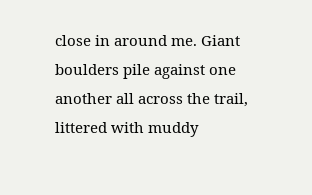close in around me. Giant boulders pile against one another all across the trail, littered with muddy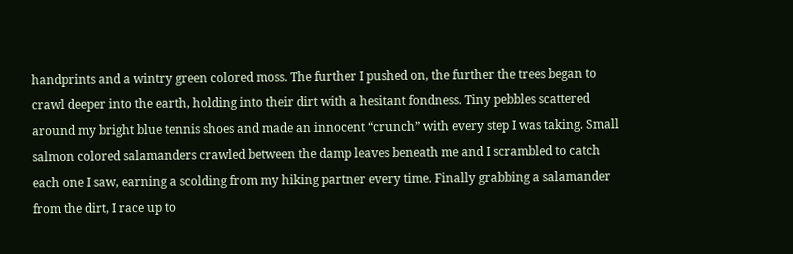handprints and a wintry green colored moss. The further I pushed on, the further the trees began to crawl deeper into the earth, holding into their dirt with a hesitant fondness. Tiny pebbles scattered around my bright blue tennis shoes and made an innocent “crunch” with every step I was taking. Small salmon colored salamanders crawled between the damp leaves beneath me and I scrambled to catch each one I saw, earning a scolding from my hiking partner every time. Finally grabbing a salamander from the dirt, I race up to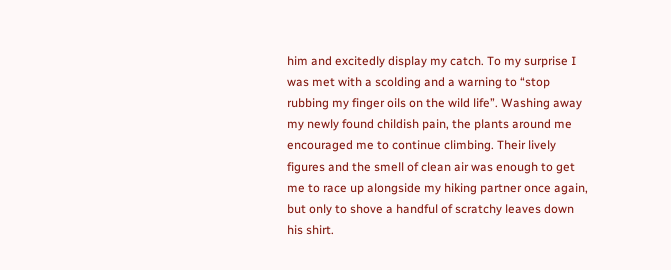him and excitedly display my catch. To my surprise I was met with a scolding and a warning to “stop rubbing my finger oils on the wild life”. Washing away my newly found childish pain, the plants around me encouraged me to continue climbing. Their lively figures and the smell of clean air was enough to get me to race up alongside my hiking partner once again, but only to shove a handful of scratchy leaves down his shirt.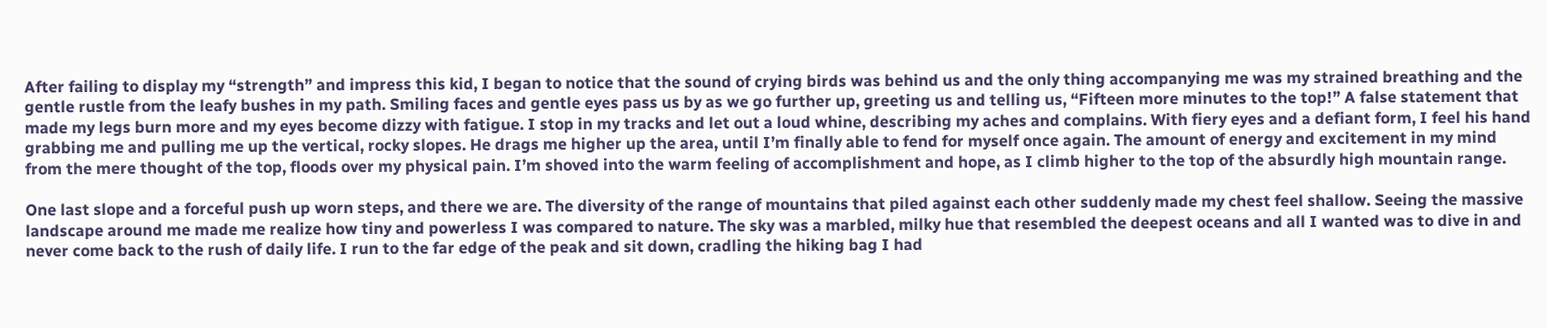After failing to display my “strength” and impress this kid, I began to notice that the sound of crying birds was behind us and the only thing accompanying me was my strained breathing and the gentle rustle from the leafy bushes in my path. Smiling faces and gentle eyes pass us by as we go further up, greeting us and telling us, “Fifteen more minutes to the top!” A false statement that made my legs burn more and my eyes become dizzy with fatigue. I stop in my tracks and let out a loud whine, describing my aches and complains. With fiery eyes and a defiant form, I feel his hand grabbing me and pulling me up the vertical, rocky slopes. He drags me higher up the area, until I’m finally able to fend for myself once again. The amount of energy and excitement in my mind from the mere thought of the top, floods over my physical pain. I’m shoved into the warm feeling of accomplishment and hope, as I climb higher to the top of the absurdly high mountain range.

One last slope and a forceful push up worn steps, and there we are. The diversity of the range of mountains that piled against each other suddenly made my chest feel shallow. Seeing the massive landscape around me made me realize how tiny and powerless I was compared to nature. The sky was a marbled, milky hue that resembled the deepest oceans and all I wanted was to dive in and never come back to the rush of daily life. I run to the far edge of the peak and sit down, cradling the hiking bag I had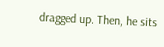dragged up. Then, he sits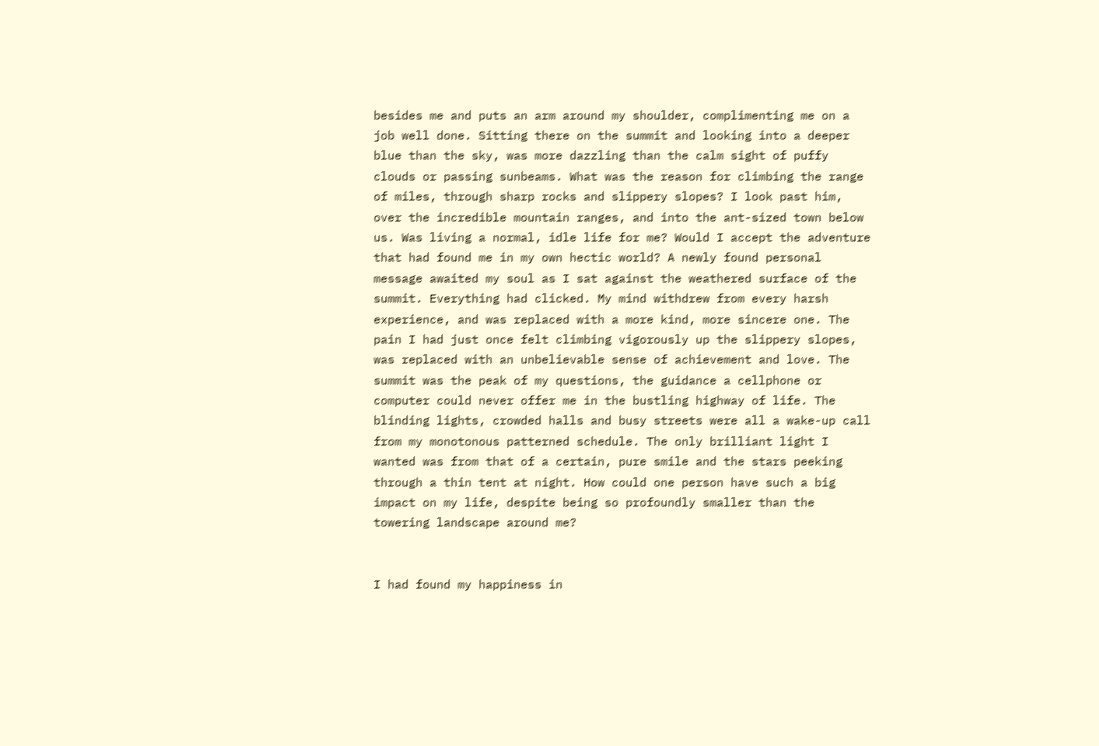besides me and puts an arm around my shoulder, complimenting me on a job well done. Sitting there on the summit and looking into a deeper blue than the sky, was more dazzling than the calm sight of puffy clouds or passing sunbeams. What was the reason for climbing the range of miles, through sharp rocks and slippery slopes? I look past him, over the incredible mountain ranges, and into the ant-sized town below us. Was living a normal, idle life for me? Would I accept the adventure that had found me in my own hectic world? A newly found personal message awaited my soul as I sat against the weathered surface of the summit. Everything had clicked. My mind withdrew from every harsh experience, and was replaced with a more kind, more sincere one. The pain I had just once felt climbing vigorously up the slippery slopes, was replaced with an unbelievable sense of achievement and love. The summit was the peak of my questions, the guidance a cellphone or computer could never offer me in the bustling highway of life. The blinding lights, crowded halls and busy streets were all a wake-up call from my monotonous patterned schedule. The only brilliant light I wanted was from that of a certain, pure smile and the stars peeking through a thin tent at night. How could one person have such a big impact on my life, despite being so profoundly smaller than the towering landscape around me?


I had found my happiness in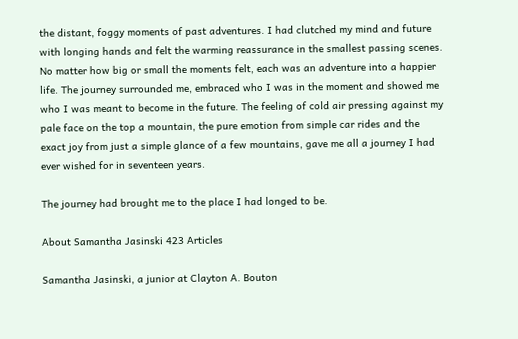the distant, foggy moments of past adventures. I had clutched my mind and future with longing hands and felt the warming reassurance in the smallest passing scenes. No matter how big or small the moments felt, each was an adventure into a happier life. The journey surrounded me, embraced who I was in the moment and showed me who I was meant to become in the future. The feeling of cold air pressing against my pale face on the top a mountain, the pure emotion from simple car rides and the exact joy from just a simple glance of a few mountains, gave me all a journey I had ever wished for in seventeen years.

The journey had brought me to the place I had longed to be.

About Samantha Jasinski 423 Articles

Samantha Jasinski, a junior at Clayton A. Bouton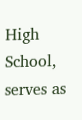High School, serves as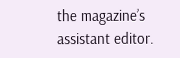the magazine’s assistant editor.